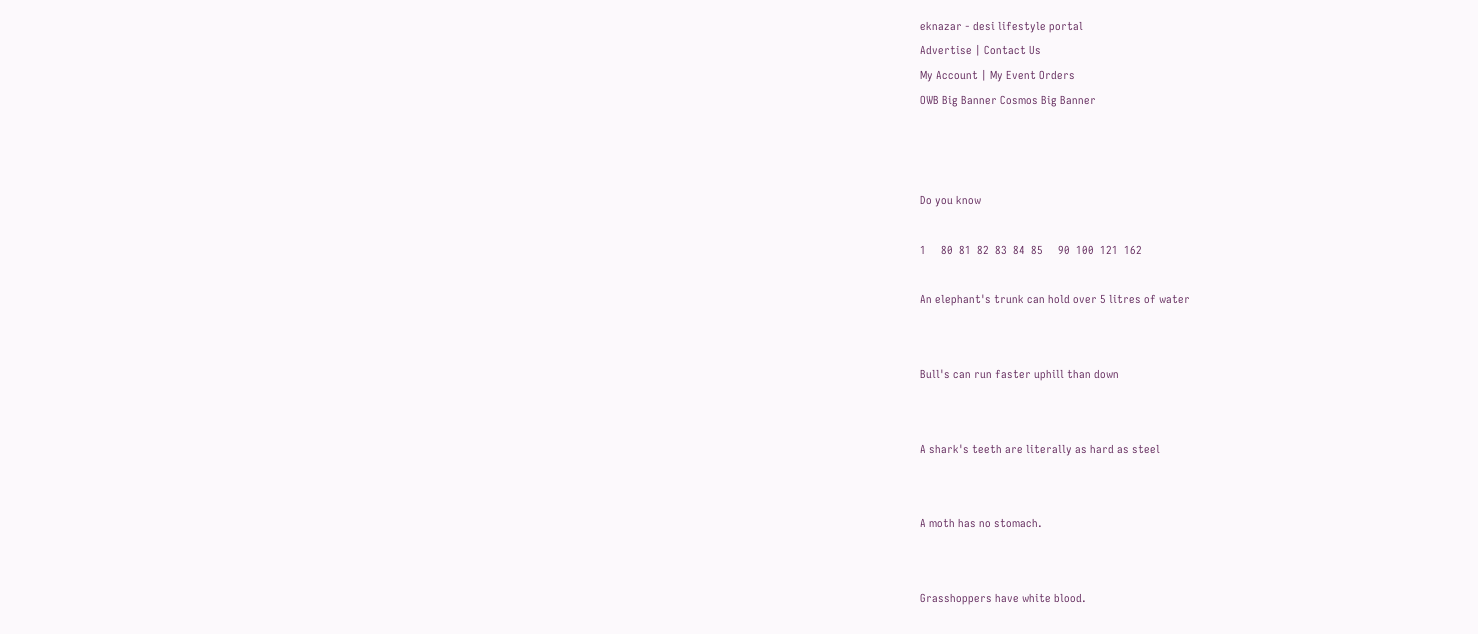eknazar - desi lifestyle portal
Advertise | Contact Us
My Account | My Event Orders
OWB Big Banner Cosmos Big Banner



Do you know

1     80  81  82  83  84  85     90  100  121  162

An elephant's trunk can hold over 5 litres of water


Bull's can run faster uphill than down


A shark's teeth are literally as hard as steel


A moth has no stomach.


Grasshoppers have white blood.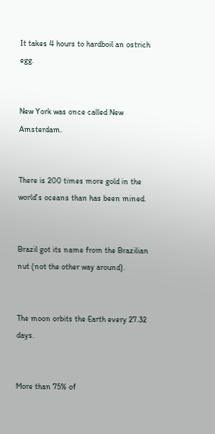It takes 4 hours to hardboil an ostrich egg.


New York was once called New Amsterdam.


There is 200 times more gold in the world's oceans than has been mined.


Brazil got its name from the Brazilian nut (not the other way around).


The moon orbits the Earth every 27.32 days.


More than 75% of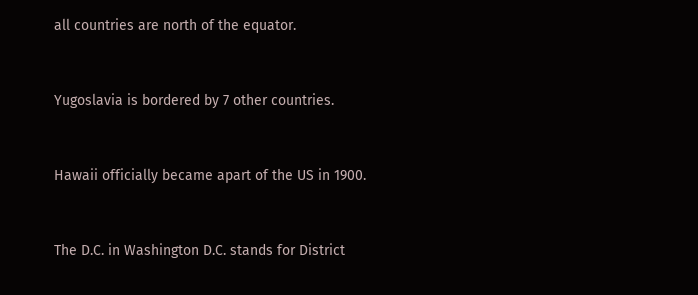all countries are north of the equator.


Yugoslavia is bordered by 7 other countries.


Hawaii officially became apart of the US in 1900.


The D.C. in Washington D.C. stands for District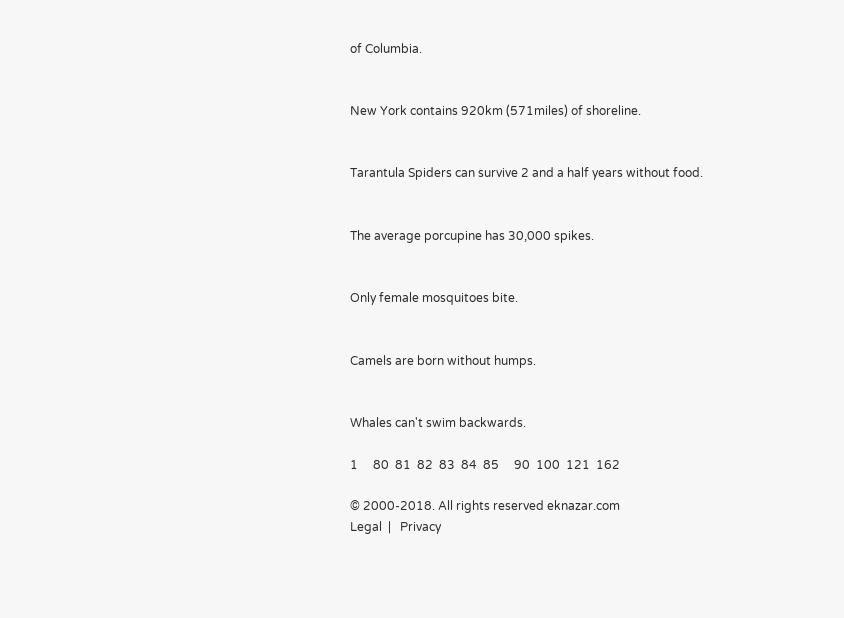of Columbia.


New York contains 920km (571miles) of shoreline.


Tarantula Spiders can survive 2 and a half years without food.


The average porcupine has 30,000 spikes.


Only female mosquitoes bite.


Camels are born without humps.


Whales can't swim backwards.

1     80  81  82  83  84  85     90  100  121  162

© 2000-2018. All rights reserved eknazar.com
Legal  |   Privacy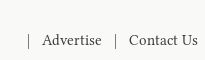|   Advertise   |   Contact Us